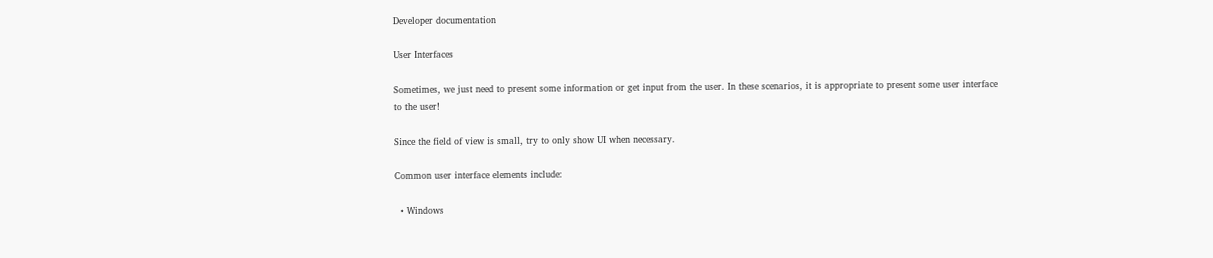Developer documentation

User Interfaces

Sometimes, we just need to present some information or get input from the user. In these scenarios, it is appropriate to present some user interface to the user!

Since the field of view is small, try to only show UI when necessary.

Common user interface elements include:

  • Windows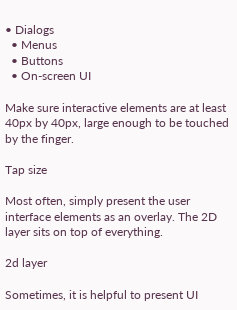• Dialogs
  • Menus
  • Buttons
  • On-screen UI

Make sure interactive elements are at least 40px by 40px, large enough to be touched by the finger.

Tap size

Most often, simply present the user interface elements as an overlay. The 2D layer sits on top of everything.

2d layer

Sometimes, it is helpful to present UI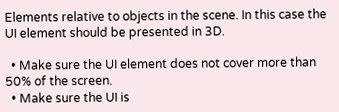Elements relative to objects in the scene. In this case the UI element should be presented in 3D.

  • Make sure the UI element does not cover more than 50% of the screen.
  • Make sure the UI is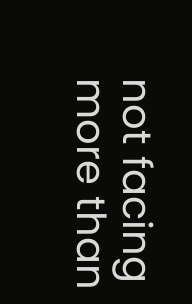not facing more than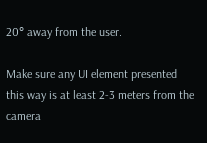20° away from the user.

Make sure any UI element presented this way is at least 2-3 meters from the camera